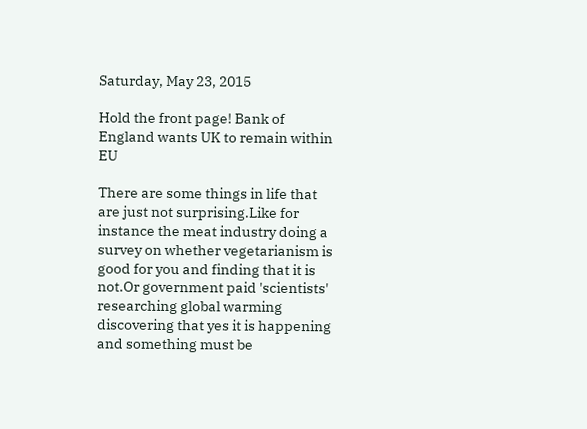Saturday, May 23, 2015

Hold the front page! Bank of England wants UK to remain within EU

There are some things in life that are just not surprising.Like for instance the meat industry doing a survey on whether vegetarianism is good for you and finding that it is not.Or government paid 'scientists' researching global warming discovering that yes it is happening and something must be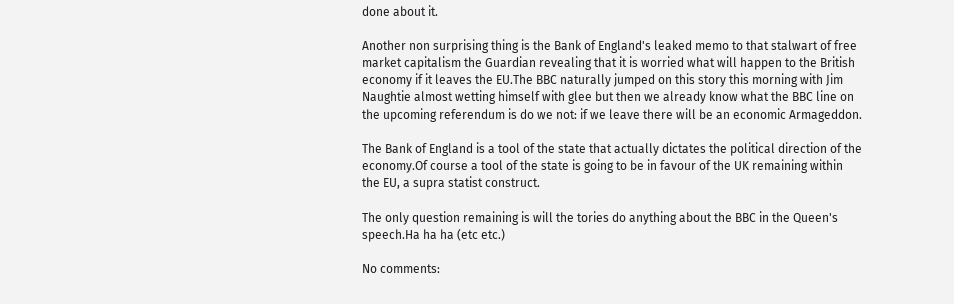done about it.

Another non surprising thing is the Bank of England's leaked memo to that stalwart of free market capitalism the Guardian revealing that it is worried what will happen to the British economy if it leaves the EU.The BBC naturally jumped on this story this morning with Jim Naughtie almost wetting himself with glee but then we already know what the BBC line on the upcoming referendum is do we not: if we leave there will be an economic Armageddon.

The Bank of England is a tool of the state that actually dictates the political direction of the economy.Of course a tool of the state is going to be in favour of the UK remaining within the EU, a supra statist construct.

The only question remaining is will the tories do anything about the BBC in the Queen's speech.Ha ha ha (etc etc.)

No comments: